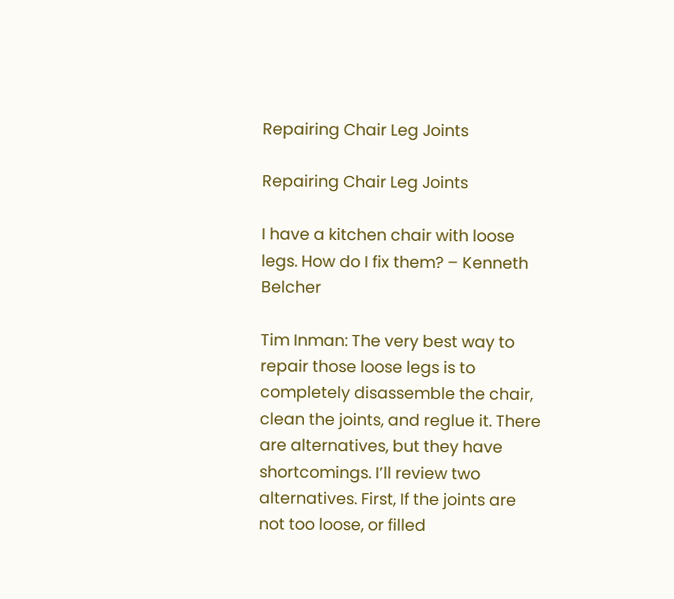Repairing Chair Leg Joints

Repairing Chair Leg Joints

I have a kitchen chair with loose legs. How do I fix them? – Kenneth Belcher

Tim Inman: The very best way to repair those loose legs is to completely disassemble the chair, clean the joints, and reglue it. There are alternatives, but they have shortcomings. I’ll review two alternatives. First, If the joints are not too loose, or filled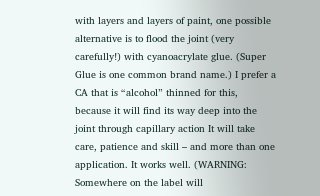with layers and layers of paint, one possible alternative is to flood the joint (very carefully!) with cyanoacrylate glue. (Super Glue is one common brand name.) I prefer a CA that is “alcohol” thinned for this, because it will find its way deep into the joint through capillary action It will take care, patience and skill – and more than one application. It works well. (WARNING: Somewhere on the label will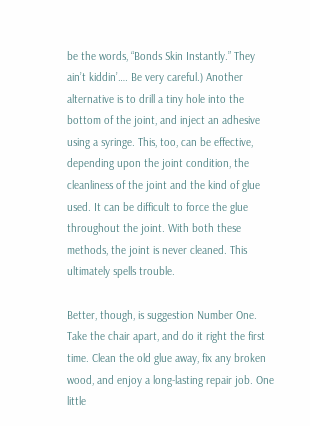be the words, “Bonds Skin Instantly.” They ain’t kiddin’…. Be very careful.) Another alternative is to drill a tiny hole into the bottom of the joint, and inject an adhesive using a syringe. This, too, can be effective, depending upon the joint condition, the cleanliness of the joint and the kind of glue used. It can be difficult to force the glue throughout the joint. With both these methods, the joint is never cleaned. This ultimately spells trouble.

Better, though, is suggestion Number One. Take the chair apart, and do it right the first time. Clean the old glue away, fix any broken wood, and enjoy a long-lasting repair job. One little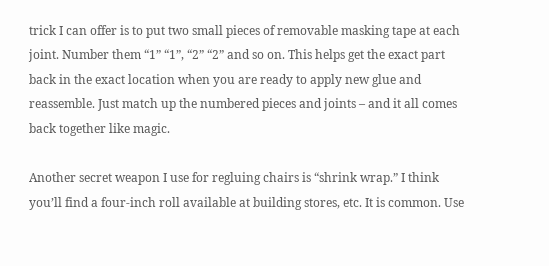trick I can offer is to put two small pieces of removable masking tape at each joint. Number them “1” “1”, “2” “2” and so on. This helps get the exact part back in the exact location when you are ready to apply new glue and reassemble. Just match up the numbered pieces and joints – and it all comes back together like magic.

Another secret weapon I use for regluing chairs is “shrink wrap.” I think you’ll find a four-inch roll available at building stores, etc. It is common. Use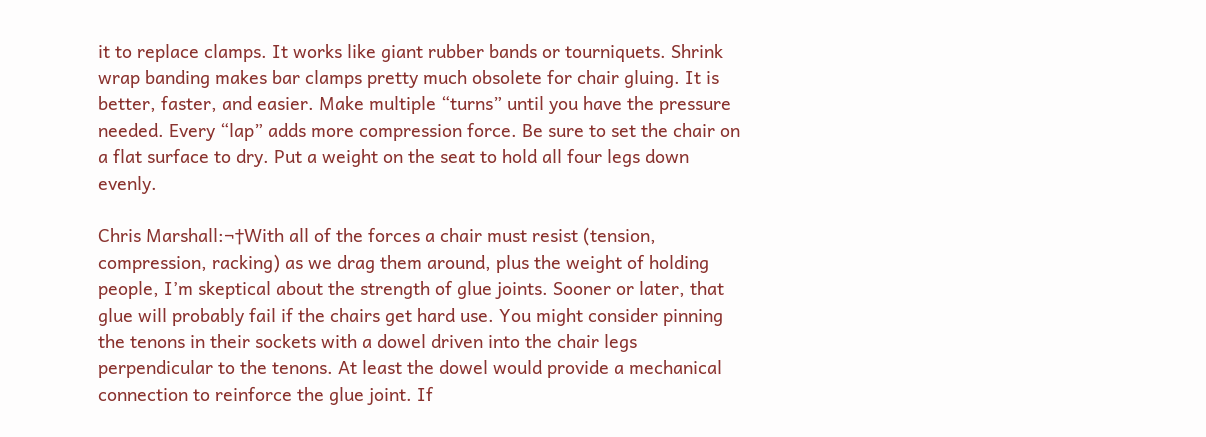it to replace clamps. It works like giant rubber bands or tourniquets. Shrink wrap banding makes bar clamps pretty much obsolete for chair gluing. It is better, faster, and easier. Make multiple “turns” until you have the pressure needed. Every “lap” adds more compression force. Be sure to set the chair on a flat surface to dry. Put a weight on the seat to hold all four legs down evenly.

Chris Marshall:¬†With all of the forces a chair must resist (tension, compression, racking) as we drag them around, plus the weight of holding people, I’m skeptical about the strength of glue joints. Sooner or later, that glue will probably fail if the chairs get hard use. You might consider pinning the tenons in their sockets with a dowel driven into the chair legs perpendicular to the tenons. At least the dowel would provide a mechanical connection to reinforce the glue joint. If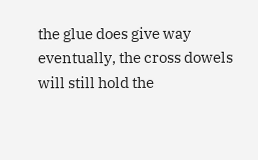the glue does give way eventually, the cross dowels will still hold the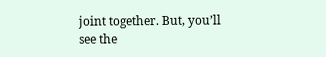joint together. But, you’ll see the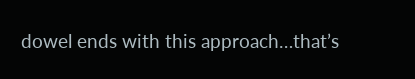dowel ends with this approach…that’s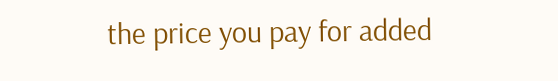the price you pay for added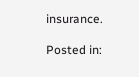insurance.

Posted in: